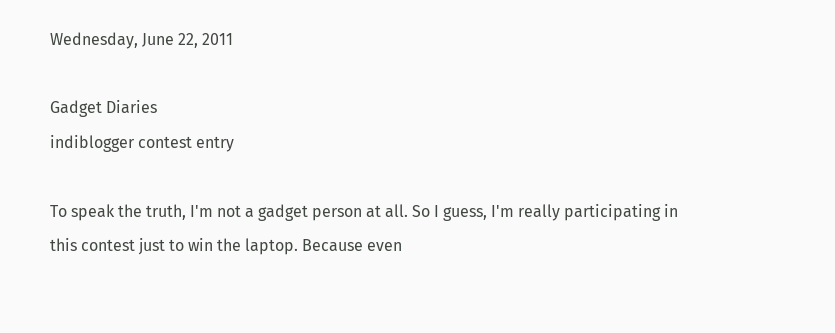Wednesday, June 22, 2011

Gadget Diaries
indiblogger contest entry

To speak the truth, I'm not a gadget person at all. So I guess, I'm really participating in this contest just to win the laptop. Because even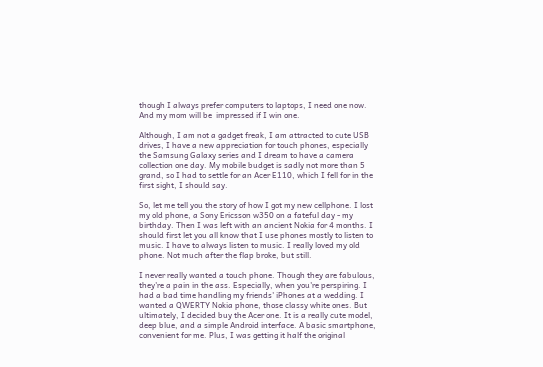though I always prefer computers to laptops, I need one now. And my mom will be  impressed if I win one.

Although, I am not a gadget freak, I am attracted to cute USB drives, I have a new appreciation for touch phones, especially the Samsung Galaxy series and I dream to have a camera collection one day. My mobile budget is sadly not more than 5 grand, so I had to settle for an Acer E110, which I fell for in the first sight, I should say.

So, let me tell you the story of how I got my new cellphone. I lost my old phone, a Sony Ericsson w350 on a fateful day - my birthday. Then I was left with an ancient Nokia for 4 months. I should first let you all know that I use phones mostly to listen to music. I have to always listen to music. I really loved my old phone. Not much after the flap broke, but still.

I never really wanted a touch phone. Though they are fabulous, they're a pain in the ass. Especially, when you're perspiring. I had a bad time handling my friends' iPhones at a wedding. I wanted a QWERTY Nokia phone, those classy white ones. But ultimately, I decided buy the Acer one. It is a really cute model, deep blue, and a simple Android interface. A basic smartphone, convenient for me. Plus, I was getting it half the original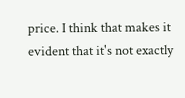price. I think that makes it evident that it's not exactly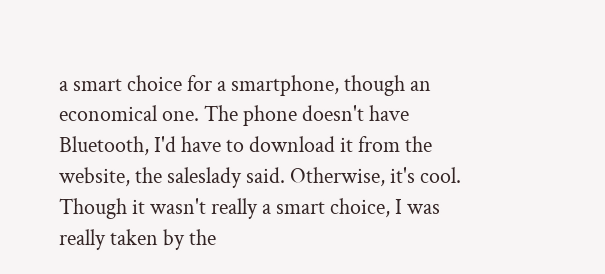a smart choice for a smartphone, though an economical one. The phone doesn't have Bluetooth, I'd have to download it from the website, the saleslady said. Otherwise, it's cool. Though it wasn't really a smart choice, I was really taken by the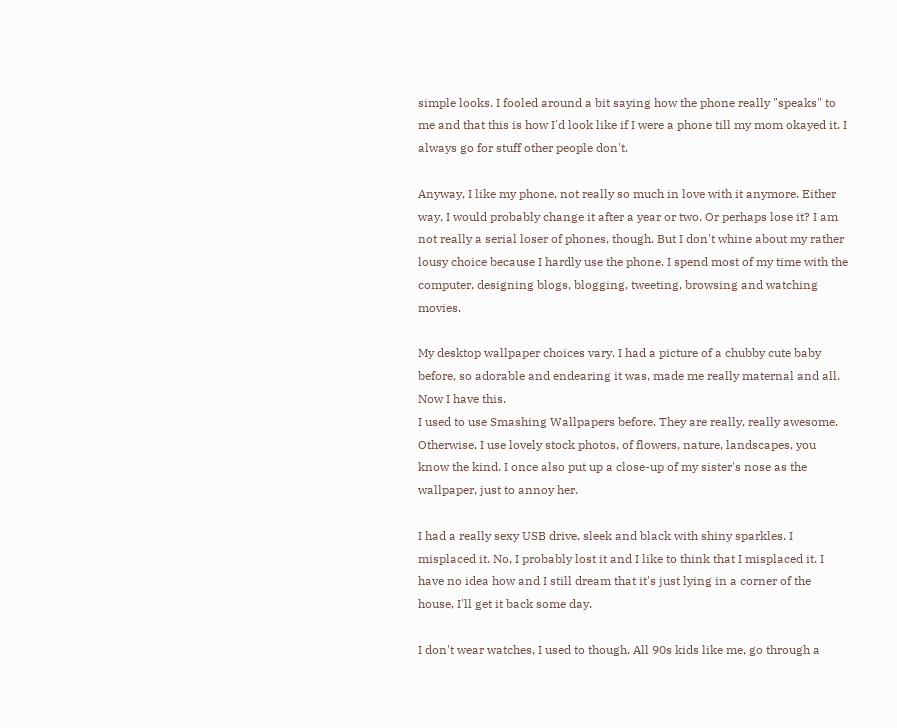simple looks. I fooled around a bit saying how the phone really "speaks" to me and that this is how I'd look like if I were a phone till my mom okayed it. I always go for stuff other people don't.

Anyway, I like my phone, not really so much in love with it anymore. Either way, I would probably change it after a year or two. Or perhaps lose it? I am not really a serial loser of phones, though. But I don't whine about my rather lousy choice because I hardly use the phone. I spend most of my time with the computer, designing blogs, blogging, tweeting, browsing and watching movies.

My desktop wallpaper choices vary. I had a picture of a chubby cute baby before, so adorable and endearing it was, made me really maternal and all.
Now I have this.
I used to use Smashing Wallpapers before. They are really, really awesome. Otherwise, I use lovely stock photos, of flowers, nature, landscapes, you know the kind. I once also put up a close-up of my sister's nose as the wallpaper, just to annoy her.

I had a really sexy USB drive, sleek and black with shiny sparkles. I misplaced it. No, I probably lost it and I like to think that I misplaced it. I have no idea how and I still dream that it's just lying in a corner of the house, I'll get it back some day.

I don't wear watches, I used to though. All 90s kids like me, go through a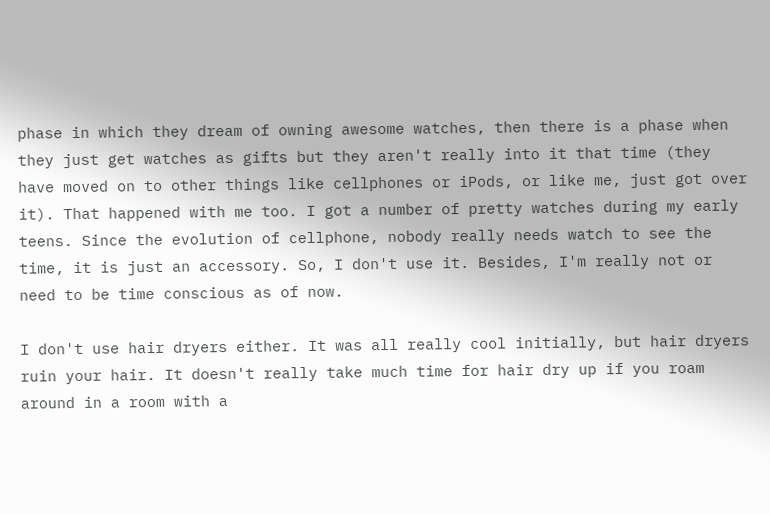phase in which they dream of owning awesome watches, then there is a phase when they just get watches as gifts but they aren't really into it that time (they have moved on to other things like cellphones or iPods, or like me, just got over it). That happened with me too. I got a number of pretty watches during my early teens. Since the evolution of cellphone, nobody really needs watch to see the time, it is just an accessory. So, I don't use it. Besides, I'm really not or need to be time conscious as of now.

I don't use hair dryers either. It was all really cool initially, but hair dryers ruin your hair. It doesn't really take much time for hair dry up if you roam around in a room with a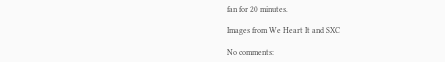fan for 20 minutes.

Images from We Heart It and SXC

No comments: